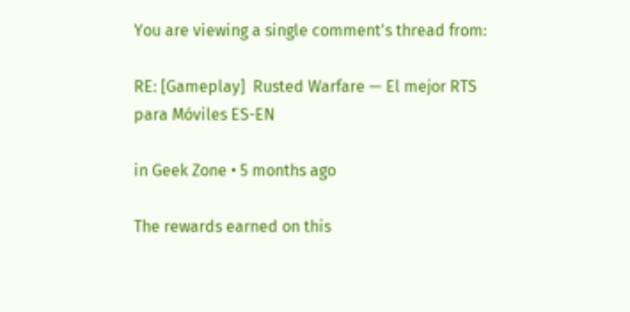You are viewing a single comment's thread from:

RE: [Gameplay]  Rusted Warfare — El mejor RTS para Móviles ES-EN

in Geek Zone • 5 months ago

The rewards earned on this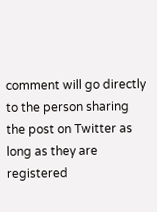comment will go directly to the person sharing the post on Twitter as long as they are registered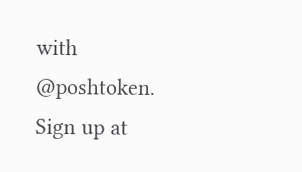with @poshtoken. Sign up at